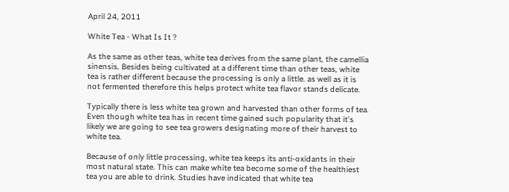April 24, 2011

White Tea - What Is It ?

As the same as other teas, white tea derives from the same plant, the camellia sinensis. Besides being cultivated at a different time than other teas, white tea is rather different because the processing is only a little. as well as it is not fermented therefore this helps protect white tea flavor stands delicate.

Typically there is less white tea grown and harvested than other forms of tea. Even though white tea has in recent time gained such popularity that it's likely we are going to see tea growers designating more of their harvest to white tea.

Because of only little processing, white tea keeps its anti-oxidants in their most natural state. This can make white tea become some of the healthiest tea you are able to drink. Studies have indicated that white tea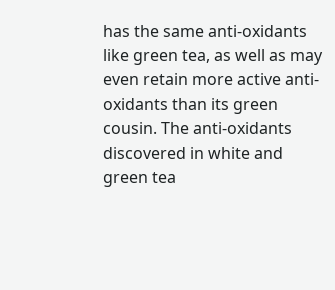has the same anti-oxidants like green tea, as well as may even retain more active anti-oxidants than its green cousin. The anti-oxidants discovered in white and green tea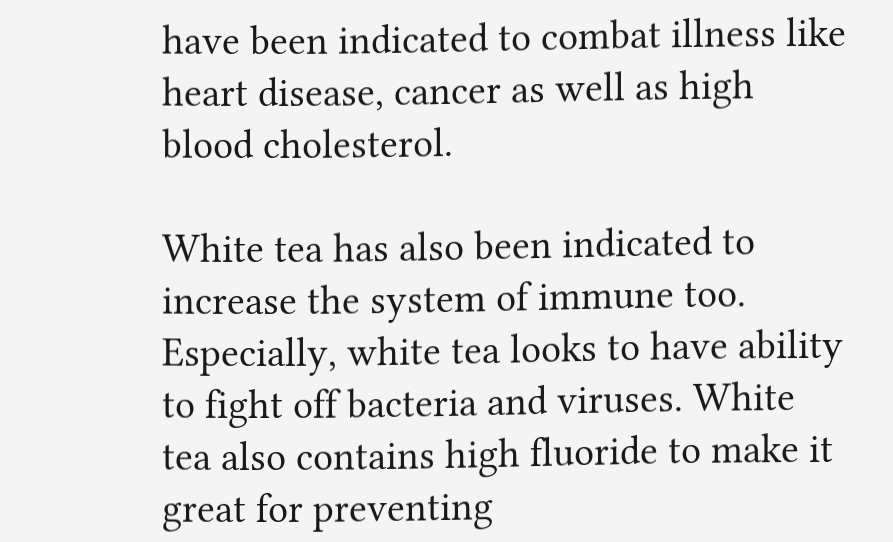have been indicated to combat illness like heart disease, cancer as well as high blood cholesterol.

White tea has also been indicated to increase the system of immune too. Especially, white tea looks to have ability to fight off bacteria and viruses. White tea also contains high fluoride to make it great for preventing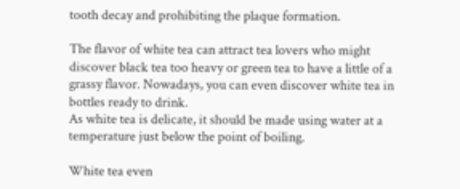tooth decay and prohibiting the plaque formation.

The flavor of white tea can attract tea lovers who might discover black tea too heavy or green tea to have a little of a grassy flavor. Nowadays, you can even discover white tea in bottles ready to drink.
As white tea is delicate, it should be made using water at a temperature just below the point of boiling.

White tea even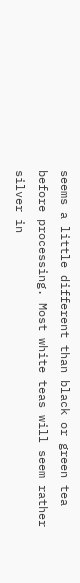seems a little different than black or green tea before processing. Most white teas will seem rather silver in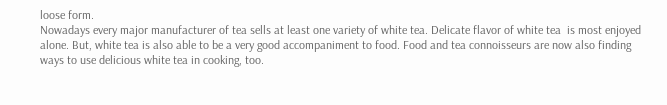loose form.
Nowadays every major manufacturer of tea sells at least one variety of white tea. Delicate flavor of white tea  is most enjoyed alone. But, white tea is also able to be a very good accompaniment to food. Food and tea connoisseurs are now also finding ways to use delicious white tea in cooking, too.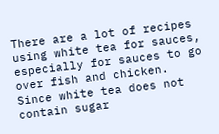There are a lot of recipes using white tea for sauces, especially for sauces to go over fish and chicken. Since white tea does not contain sugar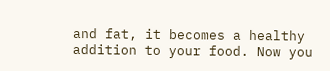and fat, it becomes a healthy addition to your food. Now you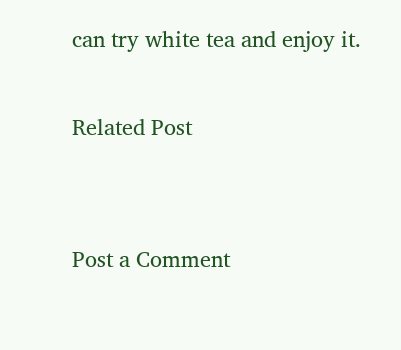can try white tea and enjoy it.

Related Post


Post a Comment